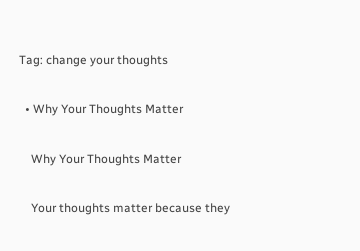Tag: change your thoughts

  • Why Your Thoughts Matter

    Why Your Thoughts Matter

    Your thoughts matter because they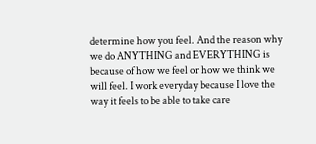determine how you feel. And the reason why we do ANYTHING and EVERYTHING is because of how we feel or how we think we will feel. I work everyday because I love the way it feels to be able to take care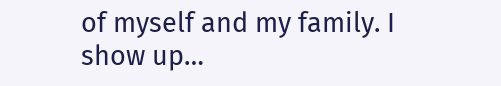of myself and my family. I show up…